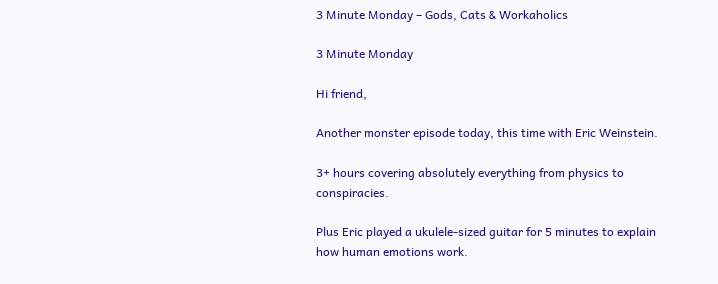3 Minute Monday – Gods, Cats & Workaholics

3 Minute Monday

Hi friend,

Another monster episode today, this time with Eric Weinstein.

3+ hours covering absolutely everything from physics to conspiracies.

Plus Eric played a ukulele-sized guitar for 5 minutes to explain how human emotions work.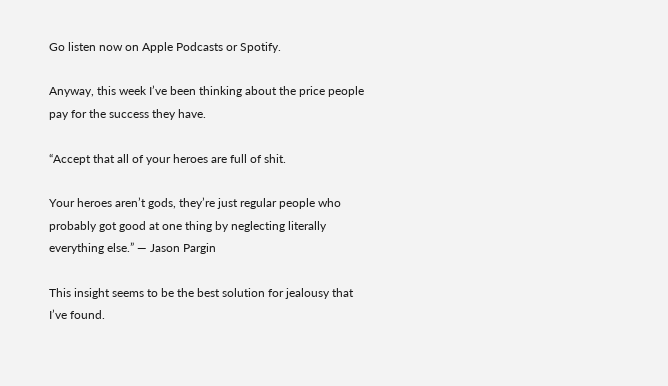Go listen now on Apple Podcasts or Spotify.

Anyway, this week I’ve been thinking about the price people pay for the success they have.

“Accept that all of your heroes are full of shit.

Your heroes aren’t gods, they’re just regular people who probably got good at one thing by neglecting literally everything else.” — Jason Pargin

This insight seems to be the best solution for jealousy that I’ve found.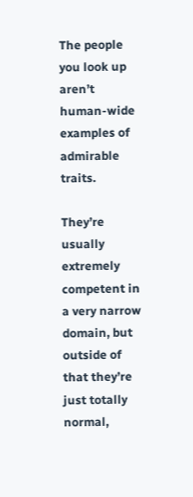The people you look up aren’t human-wide examples of admirable traits.

They’re usually extremely competent in a very narrow domain, but outside of that they’re just totally normal,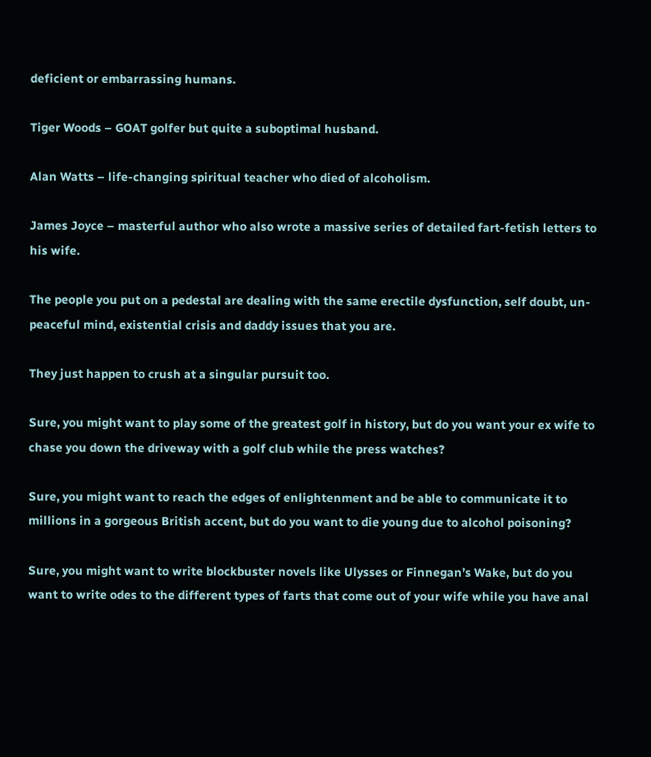deficient or embarrassing humans.

Tiger Woods – GOAT golfer but quite a suboptimal husband.

Alan Watts – life-changing spiritual teacher who died of alcoholism.

James Joyce – masterful author who also wrote a massive series of detailed fart-fetish letters to his wife.

The people you put on a pedestal are dealing with the same erectile dysfunction, self doubt, un-peaceful mind, existential crisis and daddy issues that you are.

They just happen to crush at a singular pursuit too.

Sure, you might want to play some of the greatest golf in history, but do you want your ex wife to chase you down the driveway with a golf club while the press watches?

Sure, you might want to reach the edges of enlightenment and be able to communicate it to millions in a gorgeous British accent, but do you want to die young due to alcohol poisoning?

Sure, you might want to write blockbuster novels like Ulysses or Finnegan’s Wake, but do you want to write odes to the different types of farts that come out of your wife while you have anal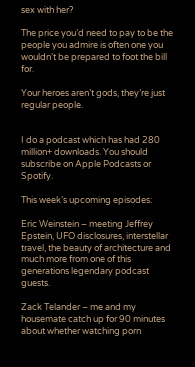sex with her?

The price you’d need to pay to be the people you admire is often one you wouldn’t be prepared to foot the bill for.

Your heroes aren’t gods, they’re just regular people.


I do a podcast which has had 280 million+ downloads. You should subscribe on Apple Podcasts or Spotify.

This week’s upcoming episodes:

Eric Weinstein – meeting Jeffrey Epstein, UFO disclosures, interstellar travel, the beauty of architecture and much more from one of this generations legendary podcast guests.

Zack Telander – me and my housemate catch up for 90 minutes about whether watching porn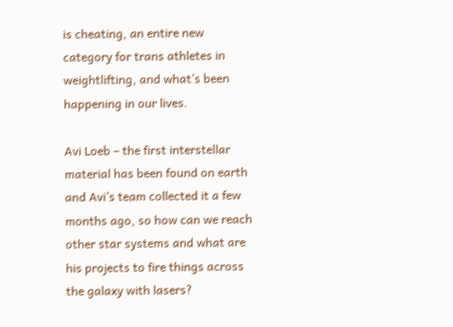is cheating, an entire new category for trans athletes in weightlifting, and what’s been happening in our lives.

Avi Loeb – the first interstellar material has been found on earth and Avi’s team collected it a few months ago, so how can we reach other star systems and what are his projects to fire things across the galaxy with lasers?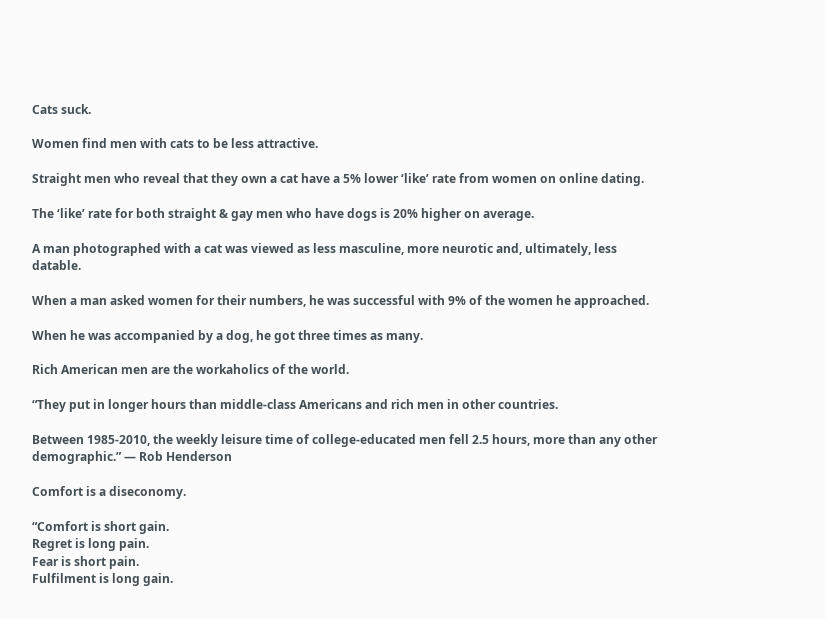Cats suck.

Women find men with cats to be less attractive.

Straight men who reveal that they own a cat have a 5% lower ‘like’ rate from women on online dating.

The ‘like’ rate for both straight & gay men who have dogs is 20% higher on average.

A man photographed with a cat was viewed as less masculine, more neurotic and, ultimately, less datable.

When a man asked women for their numbers, he was successful with 9% of the women he approached.

When he was accompanied by a dog, he got three times as many.

Rich American men are the workaholics of the world.

“They put in longer hours than middle-class Americans and rich men in other countries.

Between 1985-2010, the weekly leisure time of college-educated men fell 2.5 hours, more than any other demographic.” — Rob Henderson

Comfort is a diseconomy.

“Comfort is short gain.
Regret is long pain.
Fear is short pain.
Fulfilment is long gain.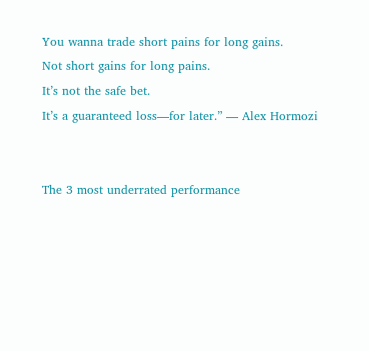You wanna trade short pains for long gains.
Not short gains for long pains.
It’s not the safe bet.
It’s a guaranteed loss—for later.” — Alex Hormozi


The 3 most underrated performance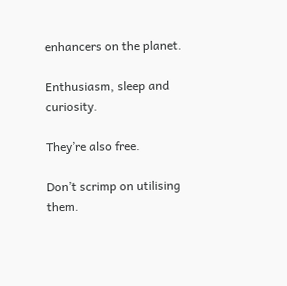enhancers on the planet.

Enthusiasm, sleep and curiosity.

They’re also free.

Don’t scrimp on utilising them.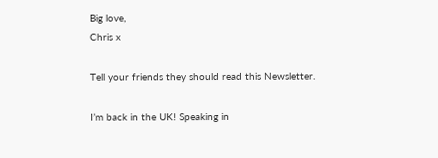Big love,
Chris x

Tell your friends they should read this Newsletter.

I’m back in the UK! Speaking in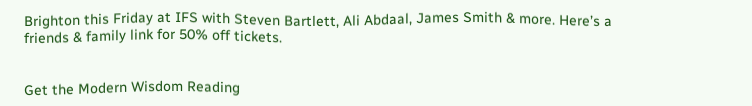Brighton this Friday at IFS with Steven Bartlett, Ali Abdaal, James Smith & more. Here’s a friends & family link for 50% off tickets.


Get the Modern Wisdom Reading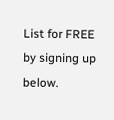List for FREE by signing up below.